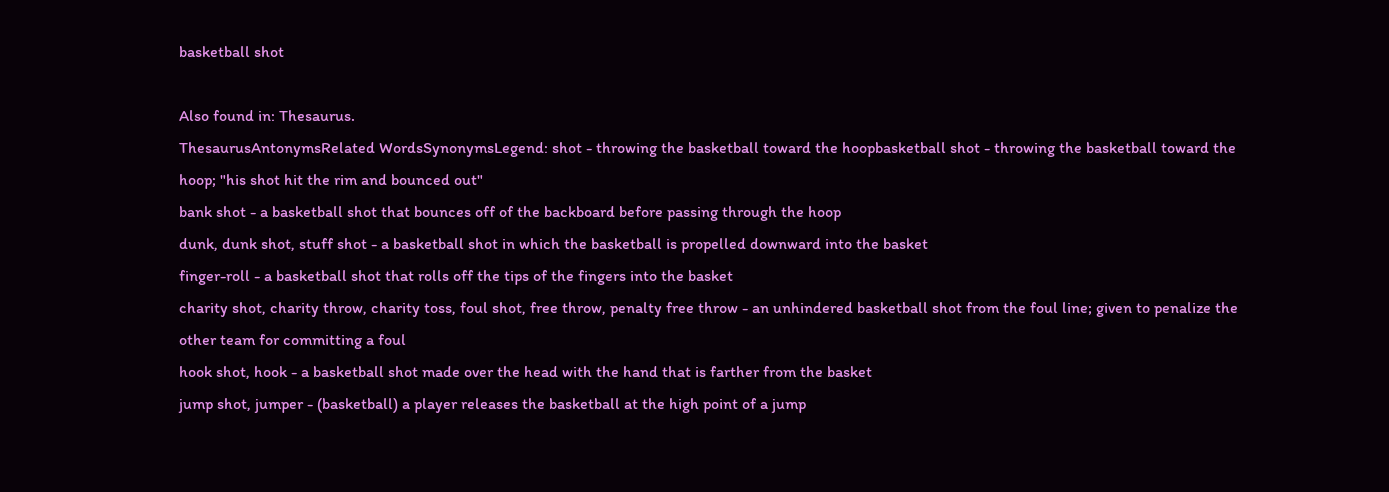basketball shot

Also found in: Thesaurus.
ThesaurusAntonymsRelated WordsSynonymsLegend: shot - throwing the basketball toward the hoopbasketball shot - throwing the basketball toward the hoop; "his shot hit the rim and bounced out"
bank shot - a basketball shot that bounces off of the backboard before passing through the hoop
dunk, dunk shot, stuff shot - a basketball shot in which the basketball is propelled downward into the basket
finger-roll - a basketball shot that rolls off the tips of the fingers into the basket
charity shot, charity throw, charity toss, foul shot, free throw, penalty free throw - an unhindered basketball shot from the foul line; given to penalize the other team for committing a foul
hook shot, hook - a basketball shot made over the head with the hand that is farther from the basket
jump shot, jumper - (basketball) a player releases the basketball at the high point of a jump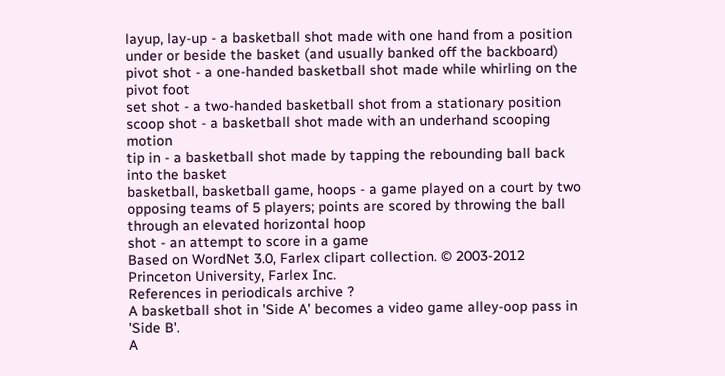layup, lay-up - a basketball shot made with one hand from a position under or beside the basket (and usually banked off the backboard)
pivot shot - a one-handed basketball shot made while whirling on the pivot foot
set shot - a two-handed basketball shot from a stationary position
scoop shot - a basketball shot made with an underhand scooping motion
tip in - a basketball shot made by tapping the rebounding ball back into the basket
basketball, basketball game, hoops - a game played on a court by two opposing teams of 5 players; points are scored by throwing the ball through an elevated horizontal hoop
shot - an attempt to score in a game
Based on WordNet 3.0, Farlex clipart collection. © 2003-2012 Princeton University, Farlex Inc.
References in periodicals archive ?
A basketball shot in 'Side A' becomes a video game alley-oop pass in 'Side B'.
A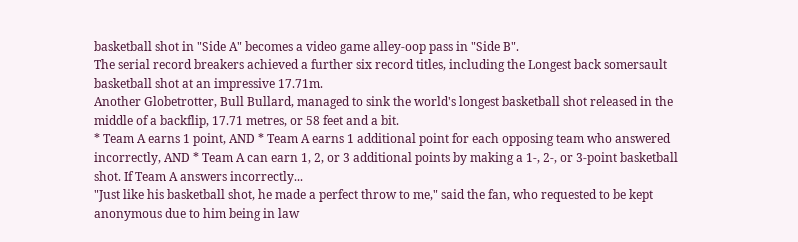basketball shot in "Side A" becomes a video game alley-oop pass in "Side B".
The serial record breakers achieved a further six record titles, including the Longest back somersault basketball shot at an impressive 17.71m.
Another Globetrotter, Bull Bullard, managed to sink the world's longest basketball shot released in the middle of a backflip, 17.71 metres, or 58 feet and a bit.
* Team A earns 1 point, AND * Team A earns 1 additional point for each opposing team who answered incorrectly, AND * Team A can earn 1, 2, or 3 additional points by making a 1-, 2-, or 3-point basketball shot. If Team A answers incorrectly...
"Just like his basketball shot, he made a perfect throw to me," said the fan, who requested to be kept anonymous due to him being in law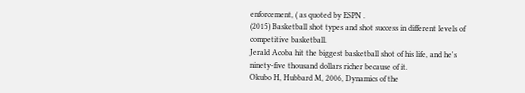enforcement, ( as quoted by ESPN .
(2015) Basketball shot types and shot success in different levels of competitive basketball.
Jerald Acoba hit the biggest basketball shot of his life, and he's ninety-five thousand dollars richer because of it.
Okubo H, Hubbard M, 2006, Dynamics of the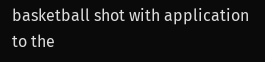basketball shot with application to the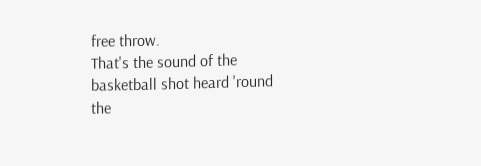free throw.
That's the sound of the basketball shot heard 'round the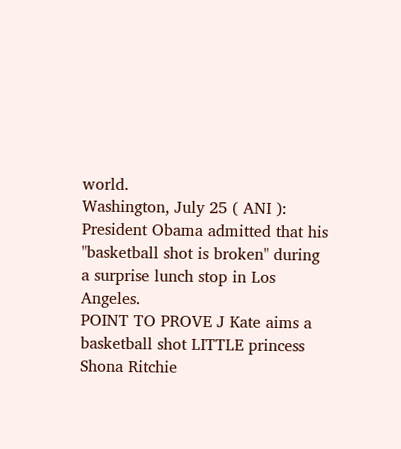world.
Washington, July 25 ( ANI ): President Obama admitted that his "basketball shot is broken" during a surprise lunch stop in Los Angeles.
POINT TO PROVE J Kate aims a basketball shot LITTLE princess Shona Ritchie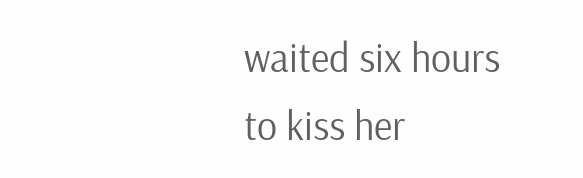waited six hours to kiss her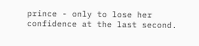prince - only to lose her confidence at the last second.